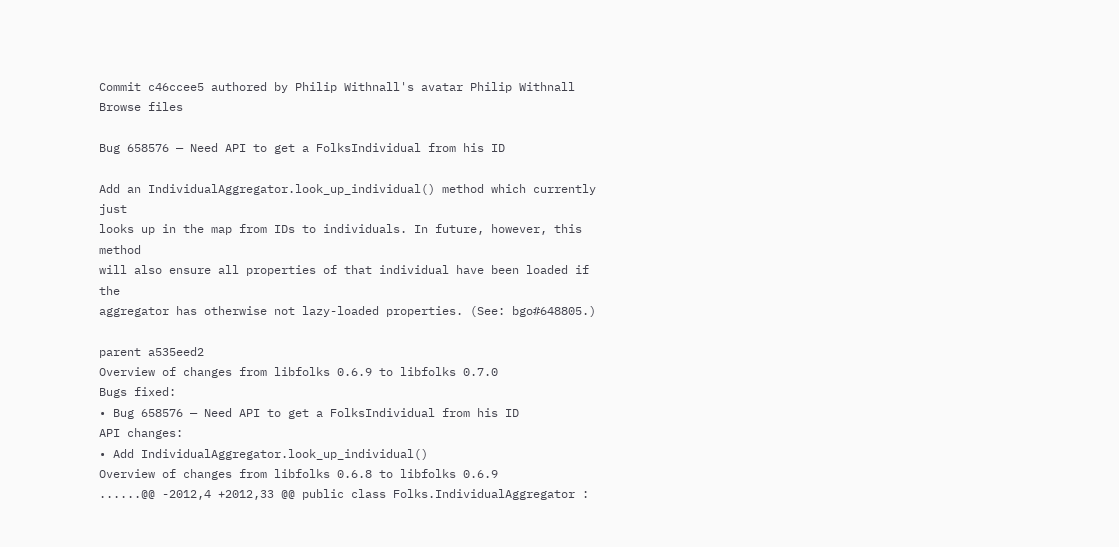Commit c46ccee5 authored by Philip Withnall's avatar Philip Withnall
Browse files

Bug 658576 — Need API to get a FolksIndividual from his ID

Add an IndividualAggregator.look_up_individual() method which currently just
looks up in the map from IDs to individuals. In future, however, this method
will also ensure all properties of that individual have been loaded if the
aggregator has otherwise not lazy-loaded properties. (See: bgo#648805.)

parent a535eed2
Overview of changes from libfolks 0.6.9 to libfolks 0.7.0
Bugs fixed:
• Bug 658576 — Need API to get a FolksIndividual from his ID
API changes:
• Add IndividualAggregator.look_up_individual()
Overview of changes from libfolks 0.6.8 to libfolks 0.6.9
......@@ -2012,4 +2012,33 @@ public class Folks.IndividualAggregator :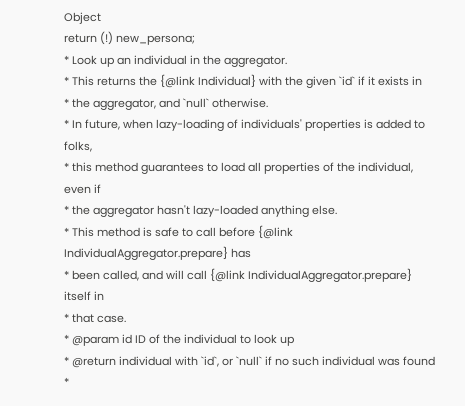Object
return (!) new_persona;
* Look up an individual in the aggregator.
* This returns the {@link Individual} with the given `id` if it exists in
* the aggregator, and `null` otherwise.
* In future, when lazy-loading of individuals' properties is added to folks,
* this method guarantees to load all properties of the individual, even if
* the aggregator hasn't lazy-loaded anything else.
* This method is safe to call before {@link IndividualAggregator.prepare} has
* been called, and will call {@link IndividualAggregator.prepare} itself in
* that case.
* @param id ID of the individual to look up
* @return individual with `id`, or `null` if no such individual was found
*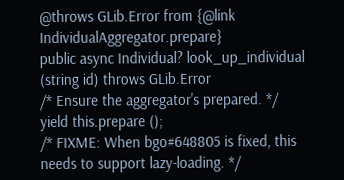@throws GLib.Error from {@link IndividualAggregator.prepare}
public async Individual? look_up_individual (string id) throws GLib.Error
/* Ensure the aggregator's prepared. */
yield this.prepare ();
/* FIXME: When bgo#648805 is fixed, this needs to support lazy-loading. */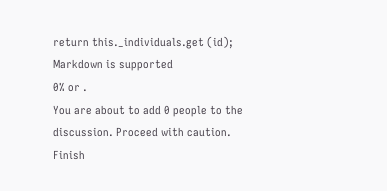return this._individuals.get (id);
Markdown is supported
0% or .
You are about to add 0 people to the discussion. Proceed with caution.
Finish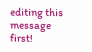editing this message first!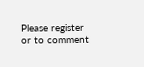Please register or to comment